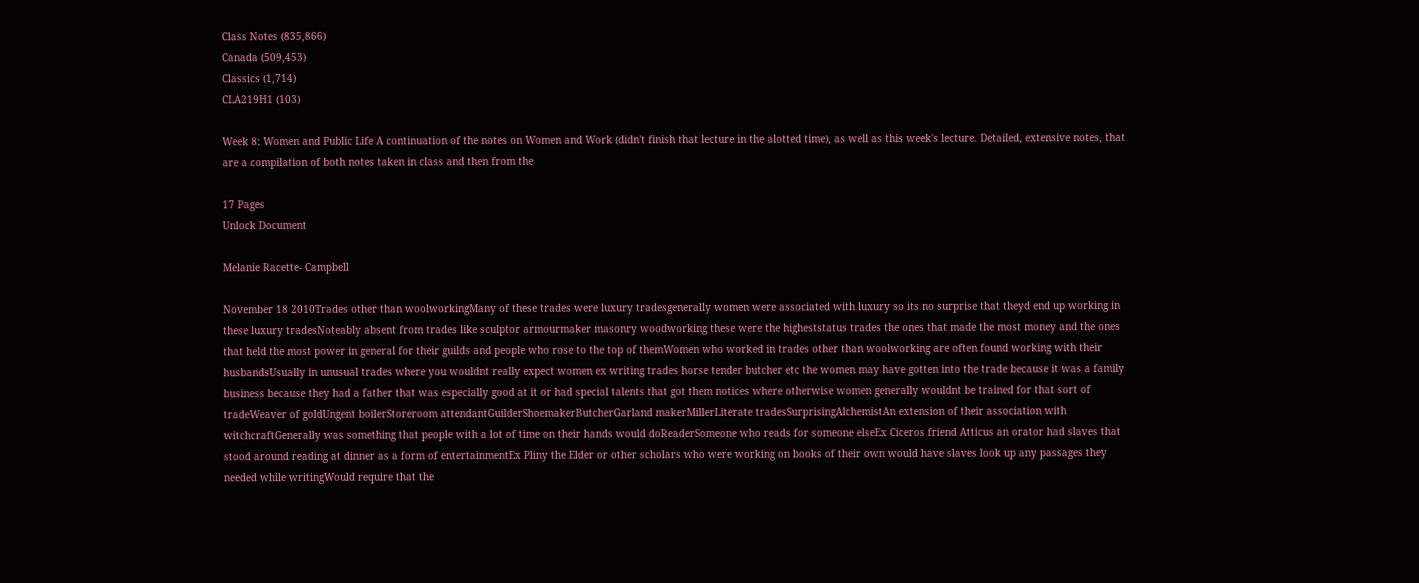Class Notes (835,866)
Canada (509,453)
Classics (1,714)
CLA219H1 (103)

Week 8: Women and Public Life A continuation of the notes on Women and Work (didn't finish that lecture in the alotted time), as well as this week's lecture. Detailed, extensive notes, that are a compilation of both notes taken in class and then from the

17 Pages
Unlock Document

Melanie Racette- Campbell

November 18 2010Trades other than woolworkingMany of these trades were luxury tradesgenerally women were associated with luxury so its no surprise that theyd end up working in these luxury tradesNoteably absent from trades like sculptor armourmaker masonry woodworking these were the higheststatus trades the ones that made the most money and the ones that held the most power in general for their guilds and people who rose to the top of themWomen who worked in trades other than woolworking are often found working with their husbandsUsually in unusual trades where you wouldnt really expect women ex writing trades horse tender butcher etc the women may have gotten into the trade because it was a family business because they had a father that was especially good at it or had special talents that got them notices where otherwise women generally wouldnt be trained for that sort of tradeWeaver of goldUngent boilerStoreroom attendantGuilderShoemakerButcherGarland makerMillerLiterate tradesSurprisingAlchemistAn extension of their association with witchcraftGenerally was something that people with a lot of time on their hands would doReaderSomeone who reads for someone elseEx Ciceros friend Atticus an orator had slaves that stood around reading at dinner as a form of entertainmentEx Pliny the Elder or other scholars who were working on books of their own would have slaves look up any passages they needed while writingWould require that the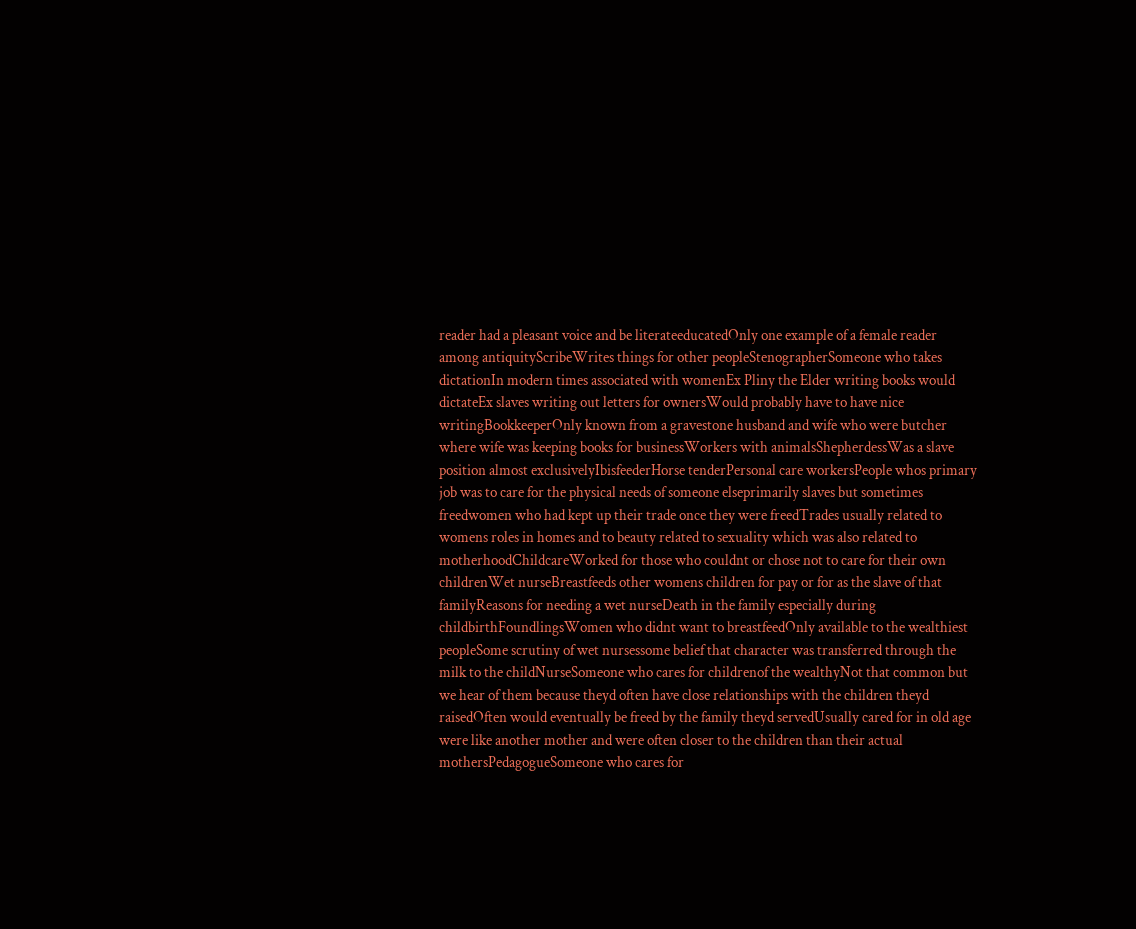reader had a pleasant voice and be literateeducatedOnly one example of a female reader among antiquityScribeWrites things for other peopleStenographerSomeone who takes dictationIn modern times associated with womenEx Pliny the Elder writing books would dictateEx slaves writing out letters for ownersWould probably have to have nice writingBookkeeperOnly known from a gravestone husband and wife who were butcher where wife was keeping books for businessWorkers with animalsShepherdessWas a slave position almost exclusivelyIbisfeederHorse tenderPersonal care workersPeople whos primary job was to care for the physical needs of someone elseprimarily slaves but sometimes freedwomen who had kept up their trade once they were freedTrades usually related to womens roles in homes and to beauty related to sexuality which was also related to motherhoodChildcareWorked for those who couldnt or chose not to care for their own childrenWet nurseBreastfeeds other womens children for pay or for as the slave of that familyReasons for needing a wet nurseDeath in the family especially during childbirthFoundlingsWomen who didnt want to breastfeedOnly available to the wealthiest peopleSome scrutiny of wet nursessome belief that character was transferred through the milk to the childNurseSomeone who cares for childrenof the wealthyNot that common but we hear of them because theyd often have close relationships with the children theyd raisedOften would eventually be freed by the family theyd servedUsually cared for in old age were like another mother and were often closer to the children than their actual mothersPedagogueSomeone who cares for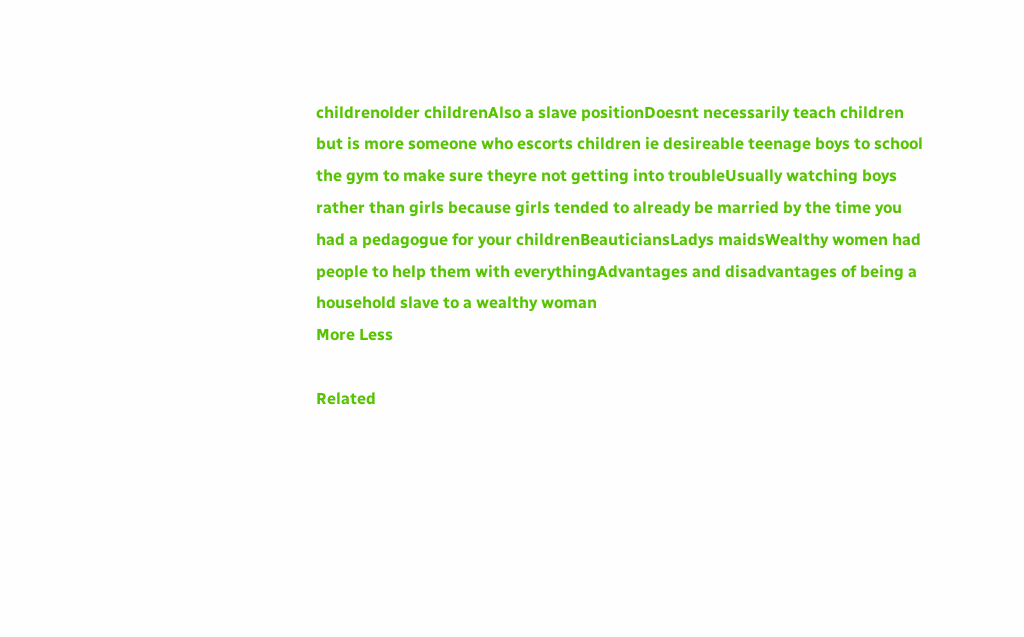childrenolder childrenAlso a slave positionDoesnt necessarily teach children but is more someone who escorts children ie desireable teenage boys to school the gym to make sure theyre not getting into troubleUsually watching boys rather than girls because girls tended to already be married by the time you had a pedagogue for your childrenBeauticiansLadys maidsWealthy women had people to help them with everythingAdvantages and disadvantages of being a household slave to a wealthy woman
More Less

Related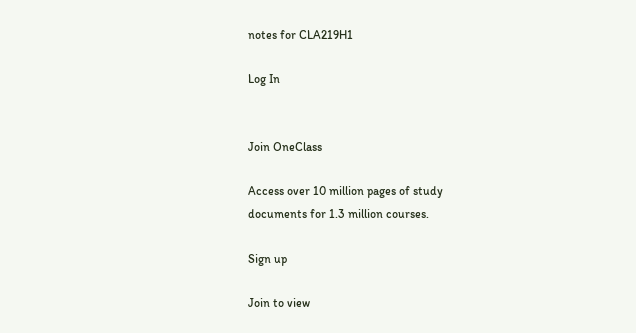notes for CLA219H1

Log In


Join OneClass

Access over 10 million pages of study
documents for 1.3 million courses.

Sign up

Join to view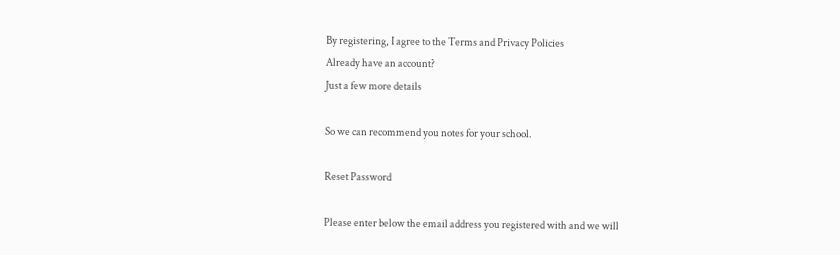By registering, I agree to the Terms and Privacy Policies
Already have an account?
Just a few more details

So we can recommend you notes for your school.

Reset Password

Please enter below the email address you registered with and we will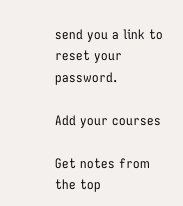send you a link to reset your password.

Add your courses

Get notes from the top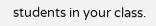students in your class.